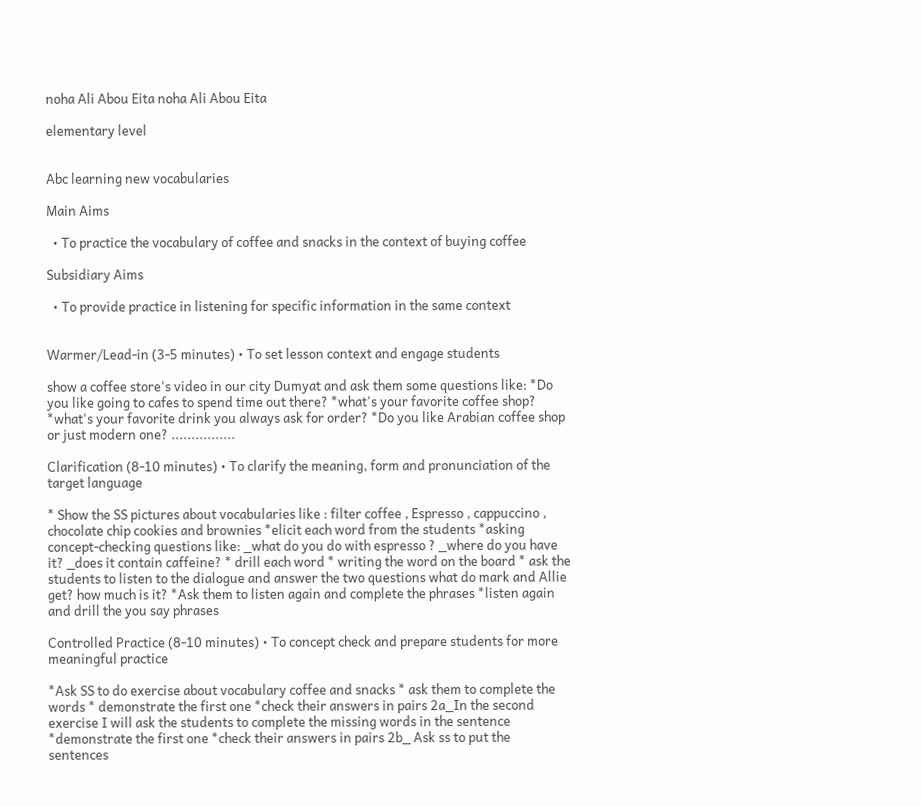noha Ali Abou Eita noha Ali Abou Eita

elementary level


Abc learning new vocabularies

Main Aims

  • To practice the vocabulary of coffee and snacks in the context of buying coffee

Subsidiary Aims

  • To provide practice in listening for specific information in the same context


Warmer/Lead-in (3-5 minutes) • To set lesson context and engage students

show a coffee store's video in our city Dumyat and ask them some questions like: *Do you like going to cafes to spend time out there? *what's your favorite coffee shop? *what's your favorite drink you always ask for order? *Do you like Arabian coffee shop or just modern one? ................

Clarification (8-10 minutes) • To clarify the meaning, form and pronunciation of the target language

* Show the SS pictures about vocabularies like : filter coffee , Espresso , cappuccino , chocolate chip cookies and brownies *elicit each word from the students *asking concept-checking questions like: _what do you do with espresso ? _where do you have it? _does it contain caffeine? * drill each word * writing the word on the board * ask the students to listen to the dialogue and answer the two questions what do mark and Allie get? how much is it? *Ask them to listen again and complete the phrases *listen again and drill the you say phrases

Controlled Practice (8-10 minutes) • To concept check and prepare students for more meaningful practice

*Ask SS to do exercise about vocabulary coffee and snacks * ask them to complete the words * demonstrate the first one *check their answers in pairs 2a_In the second exercise I will ask the students to complete the missing words in the sentence *demonstrate the first one *check their answers in pairs 2b_ Ask ss to put the sentences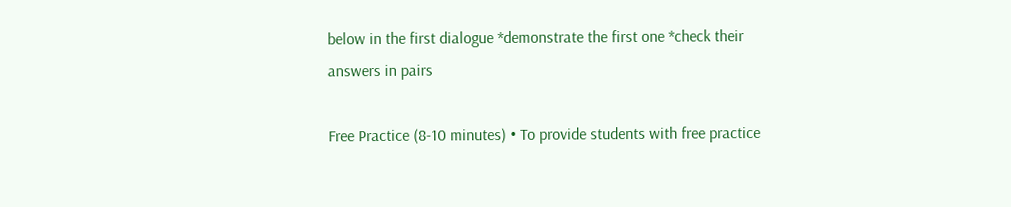below in the first dialogue *demonstrate the first one *check their answers in pairs

Free Practice (8-10 minutes) • To provide students with free practice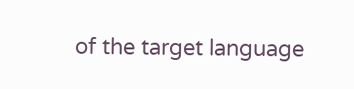of the target language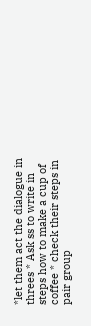*let them act the dialogue in threes * Ask ss to write in steps how to make a cup of coffee * check their steps in pair group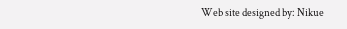Web site designed by: Nikue